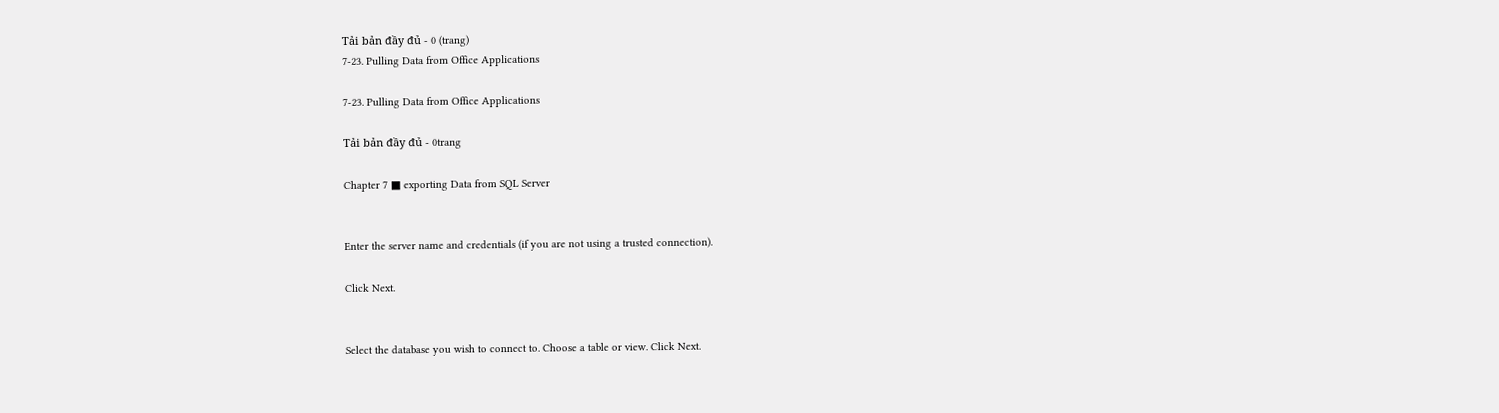Tải bản đầy đủ - 0 (trang)
7-23. Pulling Data from Office Applications

7-23. Pulling Data from Office Applications

Tải bản đầy đủ - 0trang

Chapter 7 ■ exporting Data from SQL Server


Enter the server name and credentials (if you are not using a trusted connection).

Click Next.


Select the database you wish to connect to. Choose a table or view. Click Next.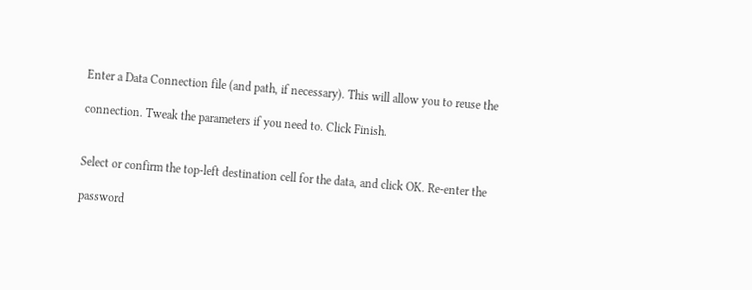Enter a Data Connection file (and path, if necessary). This will allow you to reuse the

connection. Tweak the parameters if you need to. Click Finish.


Select or confirm the top-left destination cell for the data, and click OK. Re-enter the

password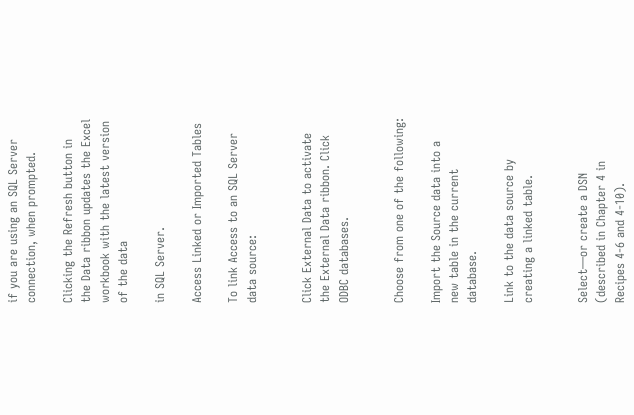if you are using an SQL Server connection, when prompted.

Clicking the Refresh button in the Data ribbon updates the Excel workbook with the latest version of the data

in SQL Server.

Access Linked or Imported Tables

To link Access to an SQL Server data source:


Click External Data to activate the External Data ribbon. Click ODBC databases.


Choose from one of the following:

Import the Source data into a new table in the current database.

Link to the data source by creating a linked table.


Select—or create a DSN (described in Chapter 4 in Recipes 4-6 and 4-10).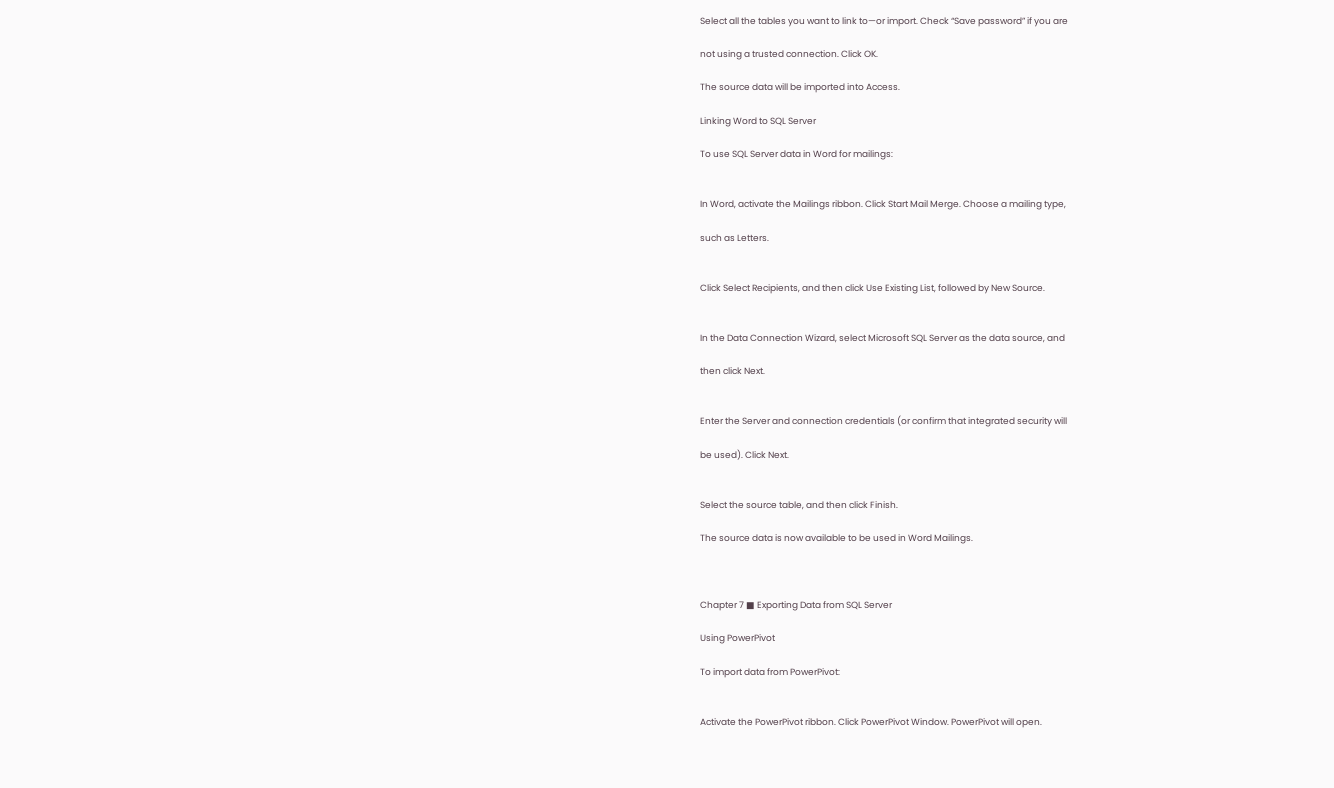Select all the tables you want to link to—or import. Check “Save password” if you are

not using a trusted connection. Click OK.

The source data will be imported into Access.

Linking Word to SQL Server

To use SQL Server data in Word for mailings:


In Word, activate the Mailings ribbon. Click Start Mail Merge. Choose a mailing type,

such as Letters.


Click Select Recipients, and then click Use Existing List, followed by New Source.


In the Data Connection Wizard, select Microsoft SQL Server as the data source, and

then click Next.


Enter the Server and connection credentials (or confirm that integrated security will

be used). Click Next.


Select the source table, and then click Finish.

The source data is now available to be used in Word Mailings.



Chapter 7 ■ Exporting Data from SQL Server

Using PowerPivot

To import data from PowerPivot:


Activate the PowerPivot ribbon. Click PowerPivot Window. PowerPivot will open.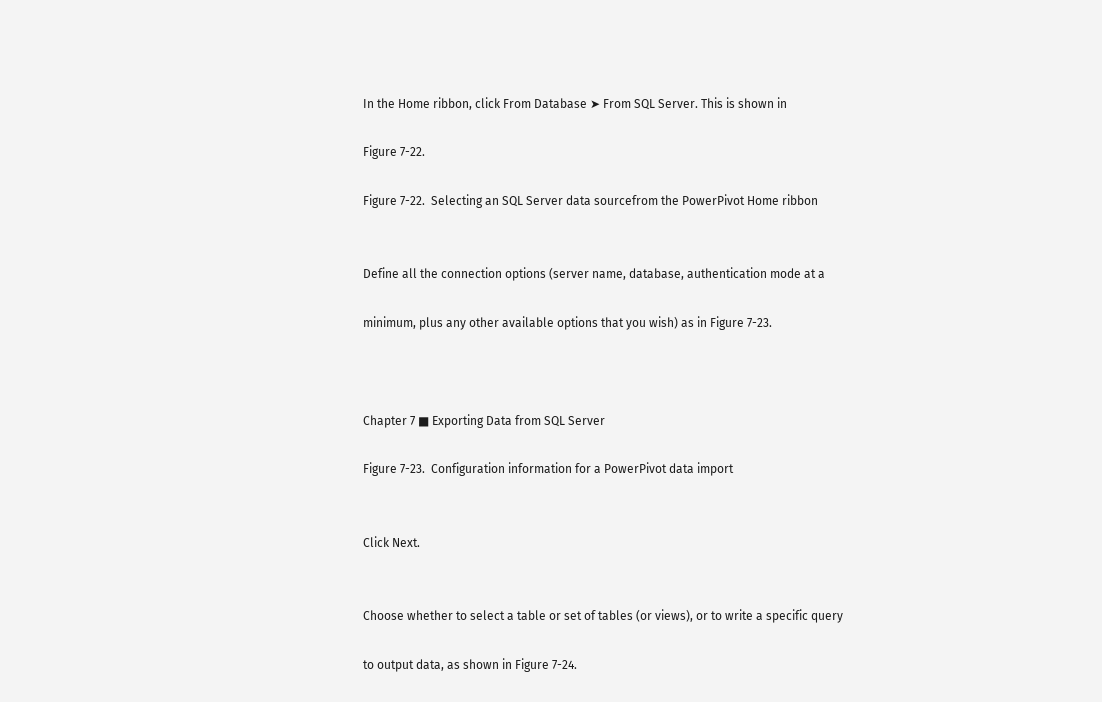In the Home ribbon, click From Database ➤ From SQL Server. This is shown in

Figure 7-22.

Figure 7-22.  Selecting an SQL Server data sourcefrom the PowerPivot Home ribbon


Define all the connection options (server name, database, authentication mode at a

minimum, plus any other available options that you wish) as in Figure 7-23.



Chapter 7 ■ Exporting Data from SQL Server

Figure 7-23.  Configuration information for a PowerPivot data import


Click Next.


Choose whether to select a table or set of tables (or views), or to write a specific query

to output data, as shown in Figure 7-24.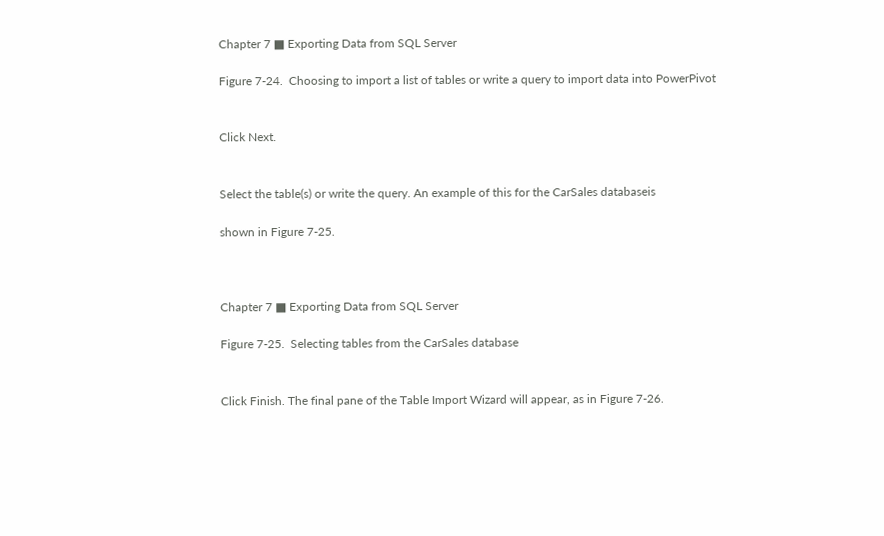Chapter 7 ■ Exporting Data from SQL Server

Figure 7-24.  Choosing to import a list of tables or write a query to import data into PowerPivot


Click Next.


Select the table(s) or write the query. An example of this for the CarSales databaseis

shown in Figure 7-25.



Chapter 7 ■ Exporting Data from SQL Server

Figure 7-25.  Selecting tables from the CarSales database


Click Finish. The final pane of the Table Import Wizard will appear, as in Figure 7-26.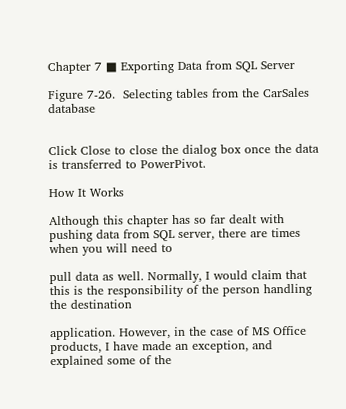Chapter 7 ■ Exporting Data from SQL Server

Figure 7-26.  Selecting tables from the CarSales database


Click Close to close the dialog box once the data is transferred to PowerPivot.

How It Works

Although this chapter has so far dealt with pushing data from SQL server, there are times when you will need to

pull data as well. Normally, I would claim that this is the responsibility of the person handling the destination

application. However, in the case of MS Office products, I have made an exception, and explained some of the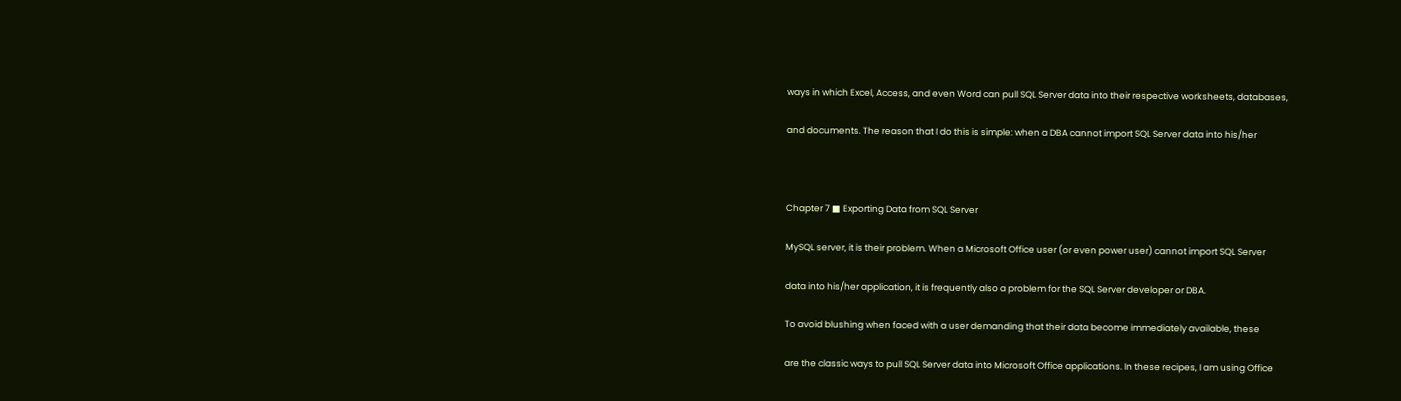ways in which Excel, Access, and even Word can pull SQL Server data into their respective worksheets, databases,

and documents. The reason that I do this is simple: when a DBA cannot import SQL Server data into his/her



Chapter 7 ■ Exporting Data from SQL Server

MySQL server, it is their problem. When a Microsoft Office user (or even power user) cannot import SQL Server

data into his/her application, it is frequently also a problem for the SQL Server developer or DBA.

To avoid blushing when faced with a user demanding that their data become immediately available, these

are the classic ways to pull SQL Server data into Microsoft Office applications. In these recipes, I am using Office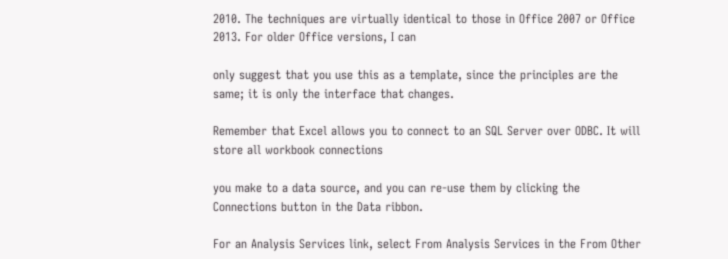2010. The techniques are virtually identical to those in Office 2007 or Office 2013. For older Office versions, I can

only suggest that you use this as a template, since the principles are the same; it is only the interface that changes.

Remember that Excel allows you to connect to an SQL Server over ODBC. It will store all workbook connections

you make to a data source, and you can re-use them by clicking the Connections button in the Data ribbon.

For an Analysis Services link, select From Analysis Services in the From Other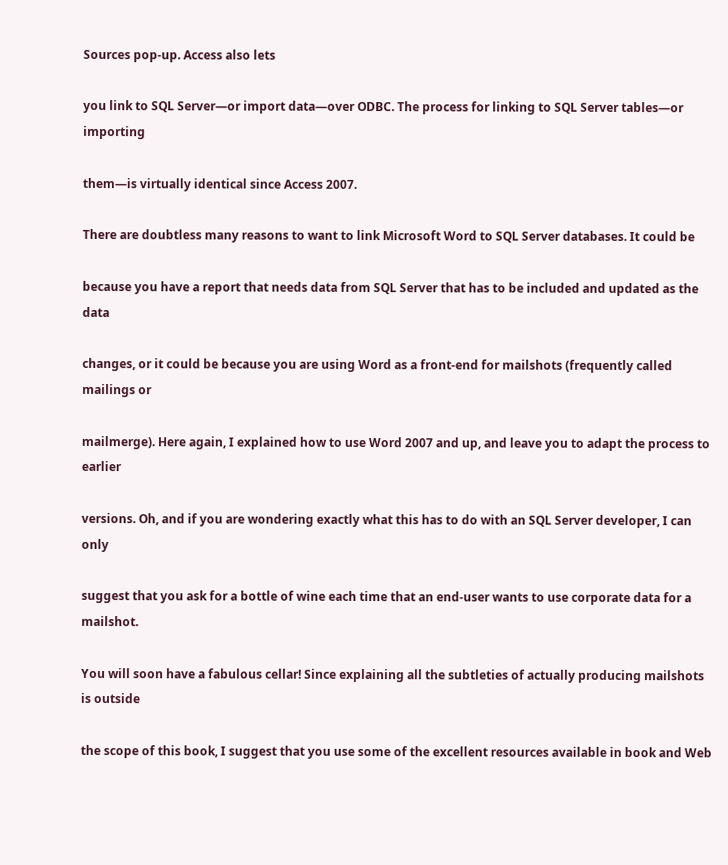Sources pop-up. Access also lets

you link to SQL Server—or import data—over ODBC. The process for linking to SQL Server tables—or importing

them—is virtually identical since Access 2007.

There are doubtless many reasons to want to link Microsoft Word to SQL Server databases. It could be

because you have a report that needs data from SQL Server that has to be included and updated as the data

changes, or it could be because you are using Word as a front-end for mailshots (frequently called mailings or

mailmerge). Here again, I explained how to use Word 2007 and up, and leave you to adapt the process to earlier

versions. Oh, and if you are wondering exactly what this has to do with an SQL Server developer, I can only

suggest that you ask for a bottle of wine each time that an end-user wants to use corporate data for a mailshot.

You will soon have a fabulous cellar! Since explaining all the subtleties of actually producing mailshots is outside

the scope of this book, I suggest that you use some of the excellent resources available in book and Web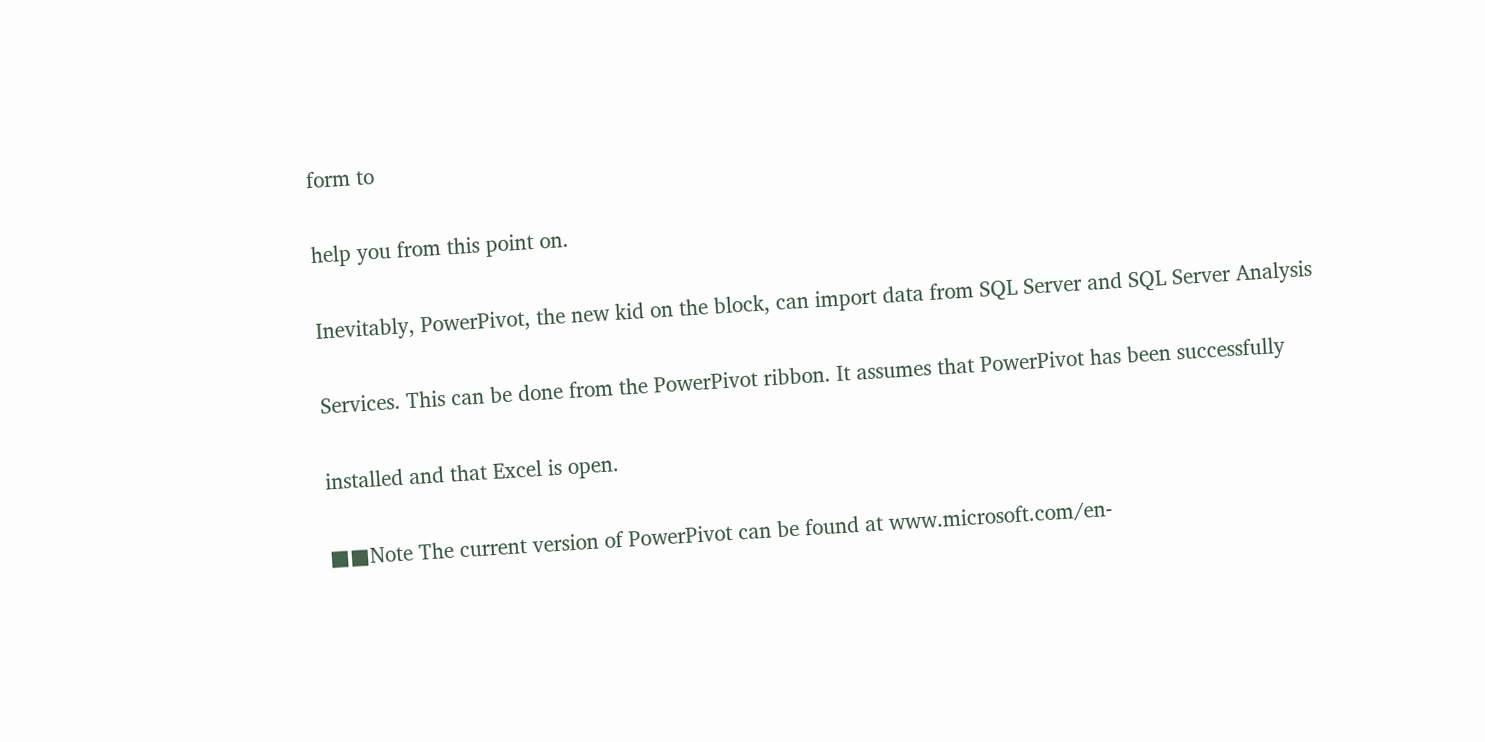form to

help you from this point on.

Inevitably, PowerPivot, the new kid on the block, can import data from SQL Server and SQL Server Analysis

Services. This can be done from the PowerPivot ribbon. It assumes that PowerPivot has been successfully

installed and that Excel is open.

■■Note The current version of PowerPivot can be found at www.microsoft.com/en-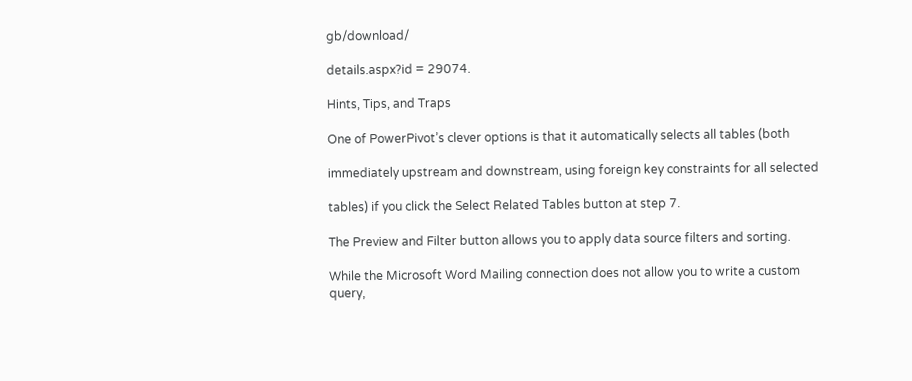gb/download/

details.aspx?id = 29074.

Hints, Tips, and Traps

One of PowerPivot’s clever options is that it automatically selects all tables (both

immediately upstream and downstream, using foreign key constraints for all selected

tables) if you click the Select Related Tables button at step 7.

The Preview and Filter button allows you to apply data source filters and sorting.

While the Microsoft Word Mailing connection does not allow you to write a custom query,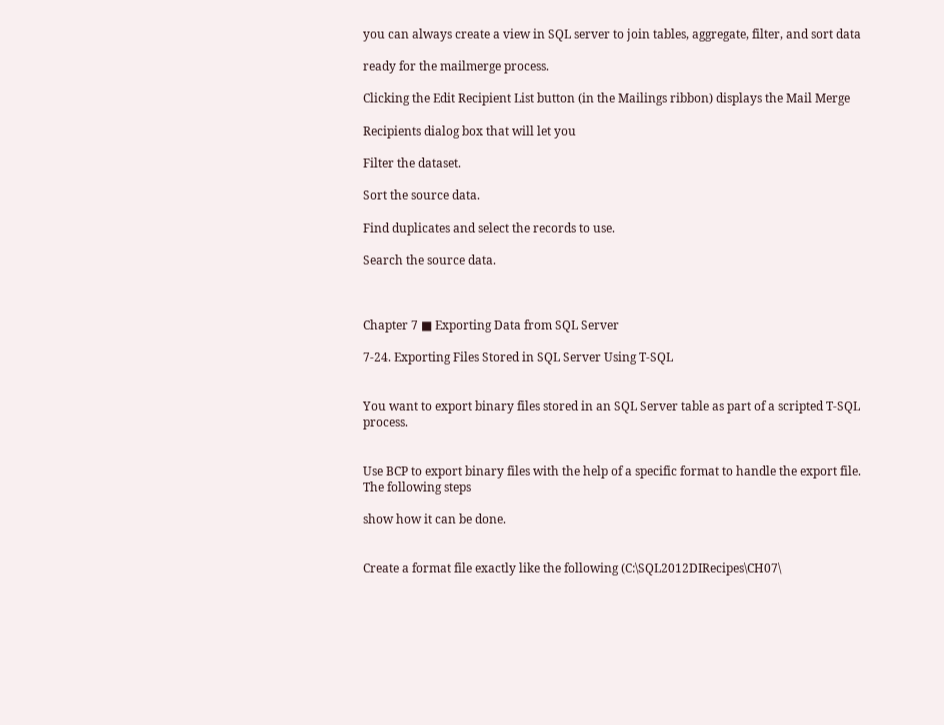you can always create a view in SQL server to join tables, aggregate, filter, and sort data

ready for the mailmerge process.

Clicking the Edit Recipient List button (in the Mailings ribbon) displays the Mail Merge

Recipients dialog box that will let you

Filter the dataset.

Sort the source data.

Find duplicates and select the records to use.

Search the source data.



Chapter 7 ■ Exporting Data from SQL Server

7-24. Exporting Files Stored in SQL Server Using T-SQL


You want to export binary files stored in an SQL Server table as part of a scripted T-SQL process.


Use BCP to export binary files with the help of a specific format to handle the export file. The following steps

show how it can be done.


Create a format file exactly like the following (C:\SQL2012DIRecipes\CH07\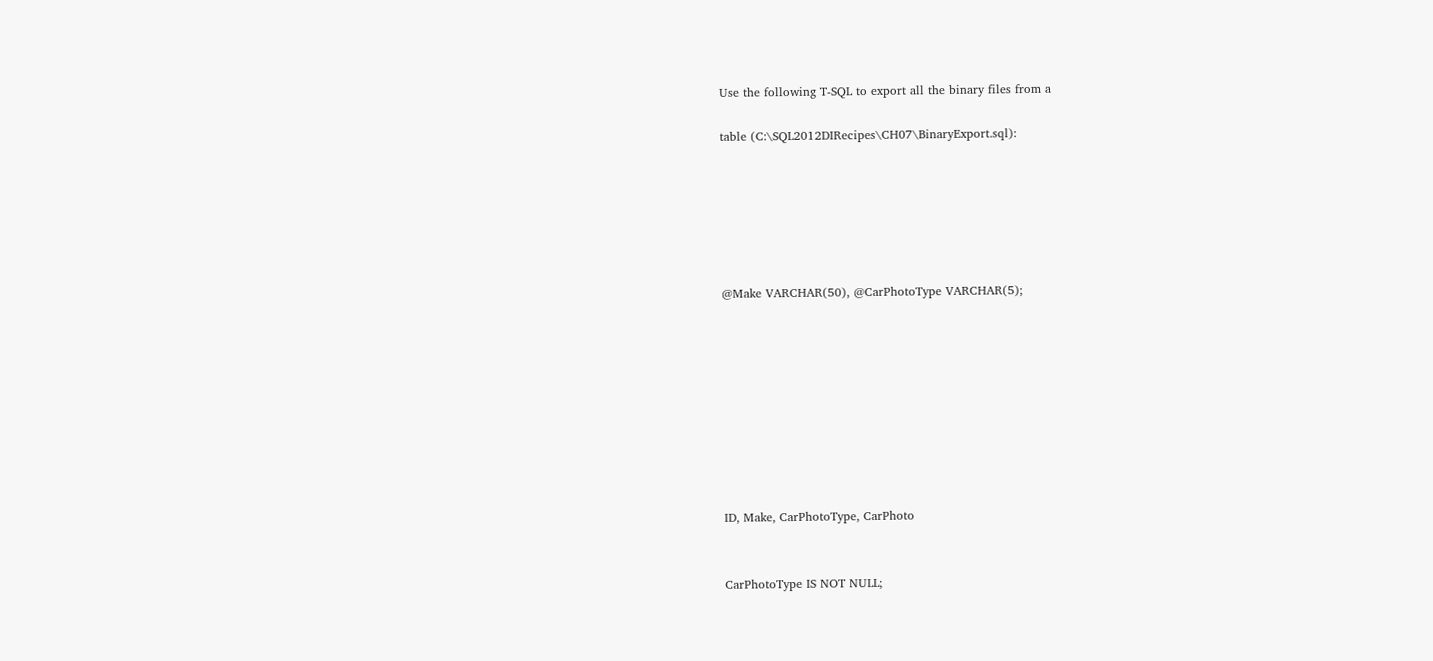Use the following T-SQL to export all the binary files from a

table (C:\SQL2012DIRecipes\CH07\BinaryExport.sql):






@Make VARCHAR(50), @CarPhotoType VARCHAR(5);









ID, Make, CarPhotoType, CarPhoto


CarPhotoType IS NOT NULL;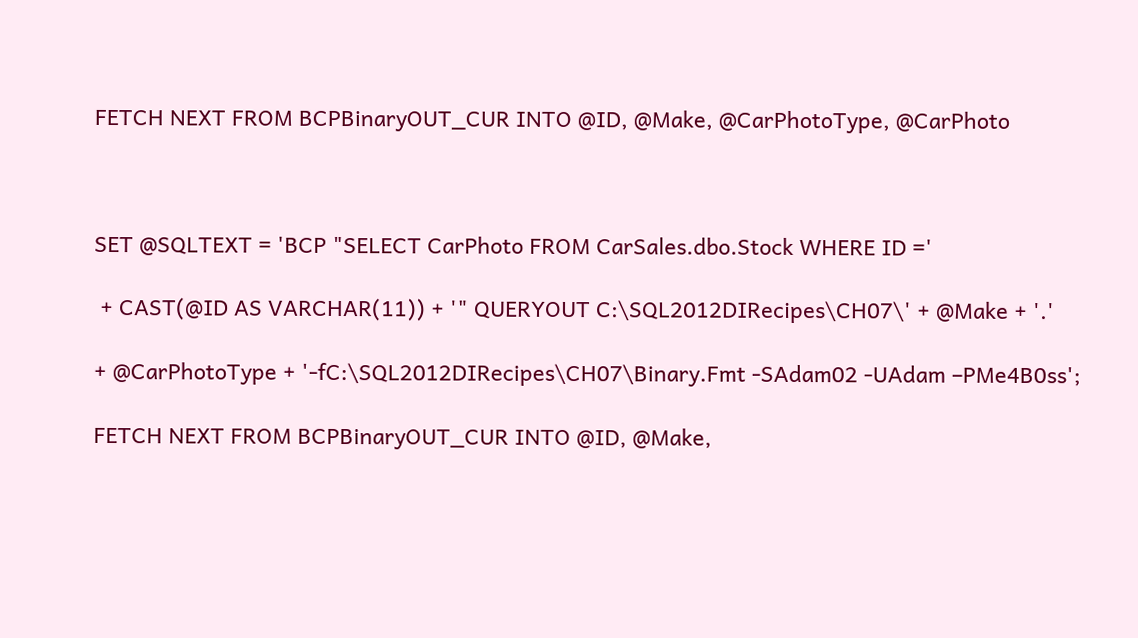FETCH NEXT FROM BCPBinaryOUT_CUR INTO @ID, @Make, @CarPhotoType, @CarPhoto



SET @SQLTEXT = 'BCP "SELECT CarPhoto FROM CarSales.dbo.Stock WHERE ID ='

 + CAST(@ID AS VARCHAR(11)) + '" QUERYOUT C:\SQL2012DIRecipes\CH07\' + @Make + '.'

+ @CarPhotoType + '-fC:\SQL2012DIRecipes\CH07\Binary.Fmt -SAdam02 -UAdam –PMe4B0ss';

FETCH NEXT FROM BCPBinaryOUT_CUR INTO @ID, @Make,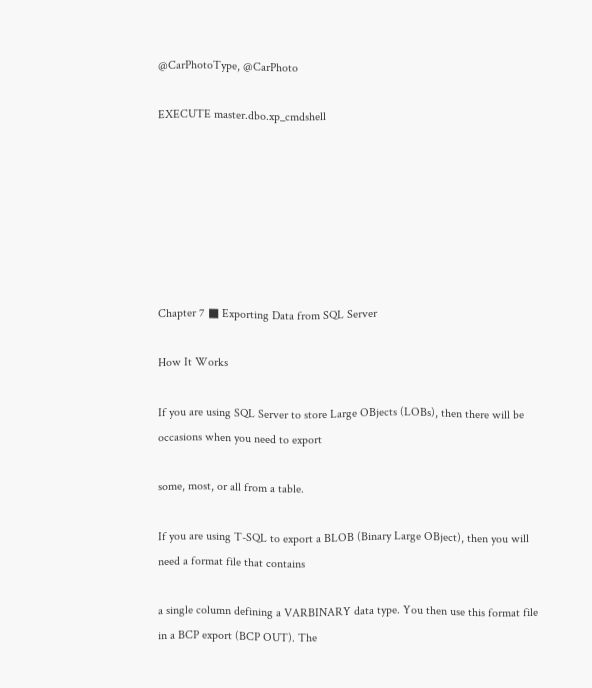@CarPhotoType, @CarPhoto

EXECUTE master.dbo.xp_cmdshell







Chapter 7 ■ Exporting Data from SQL Server

How It Works

If you are using SQL Server to store Large OBjects (LOBs), then there will be occasions when you need to export

some, most, or all from a table.

If you are using T-SQL to export a BLOB (Binary Large OBject), then you will need a format file that contains

a single column defining a VARBINARY data type. You then use this format file in a BCP export (BCP OUT). The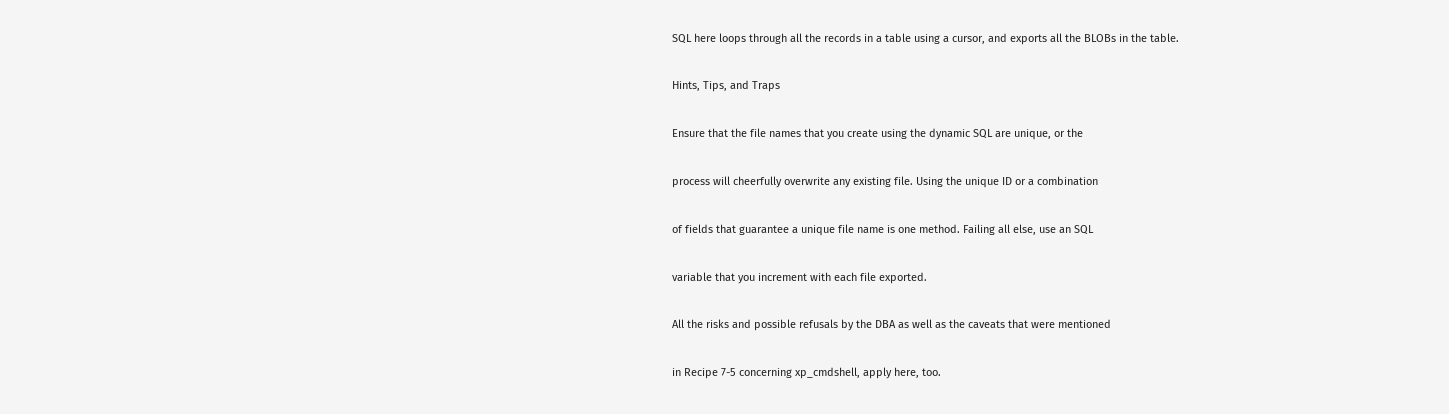SQL here loops through all the records in a table using a cursor, and exports all the BLOBs in the table.

Hints, Tips, and Traps

Ensure that the file names that you create using the dynamic SQL are unique, or the

process will cheerfully overwrite any existing file. Using the unique ID or a combination

of fields that guarantee a unique file name is one method. Failing all else, use an SQL

variable that you increment with each file exported.

All the risks and possible refusals by the DBA as well as the caveats that were mentioned

in Recipe 7-5 concerning xp_cmdshell, apply here, too.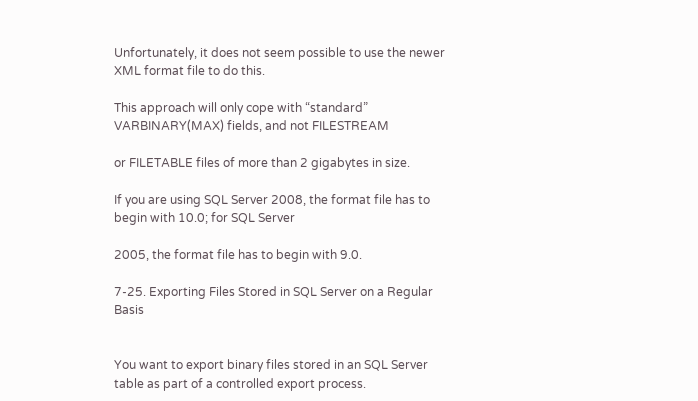Unfortunately, it does not seem possible to use the newer XML format file to do this.

This approach will only cope with “standard” VARBINARY(MAX) fields, and not FILESTREAM

or FILETABLE files of more than 2 gigabytes in size.

If you are using SQL Server 2008, the format file has to begin with 10.0; for SQL Server

2005, the format file has to begin with 9.0.

7-25. Exporting Files Stored in SQL Server on a Regular Basis


You want to export binary files stored in an SQL Server table as part of a controlled export process.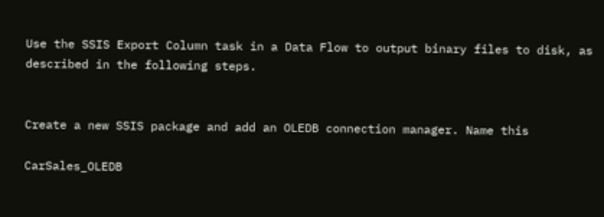Use the SSIS Export Column task in a Data Flow to output binary files to disk, as described in the following steps.


Create a new SSIS package and add an OLEDB connection manager. Name this

CarSales_OLEDB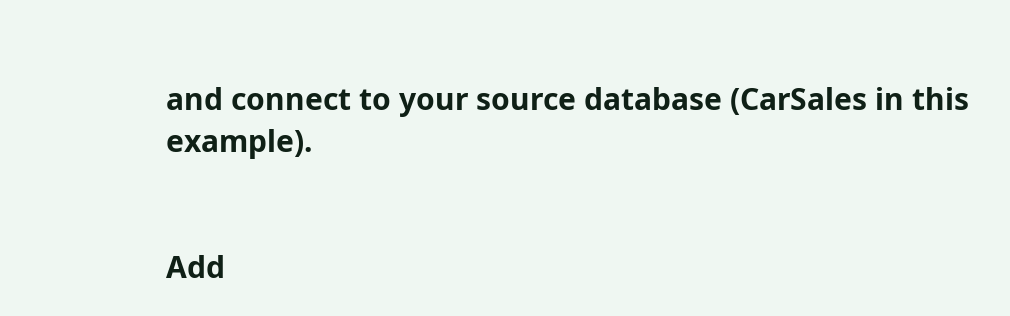and connect to your source database (CarSales in this example).


Add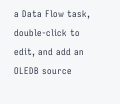a Data Flow task, double-click to edit, and add an OLEDB source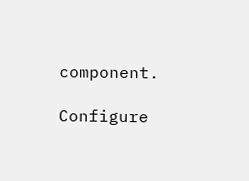component.

Configure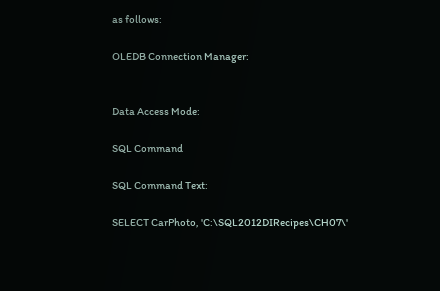as follows:

OLEDB Connection Manager:


Data Access Mode:

SQL Command

SQL Command Text:

SELECT CarPhoto, 'C:\SQL2012DIRecipes\CH07\'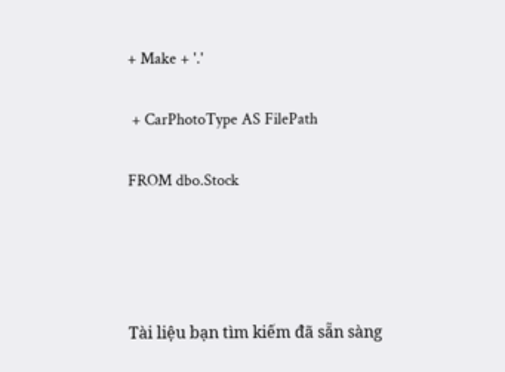+ Make + '.'

 + CarPhotoType AS FilePath

FROM dbo.Stock




Tài liệu bạn tìm kiếm đã sẵn sàng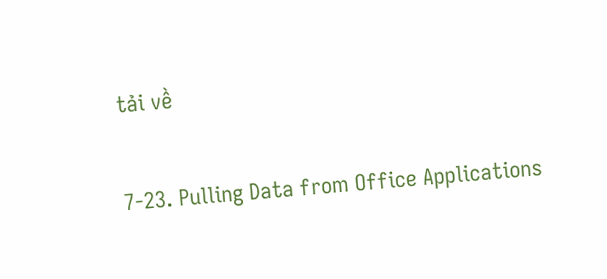tải về

7-23. Pulling Data from Office Applications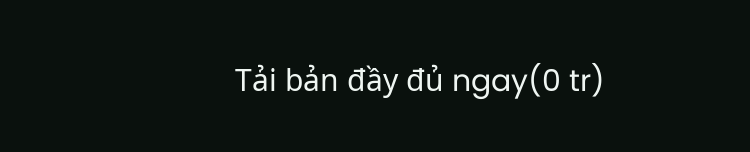Tải bản đầy đủ ngay(0 tr)